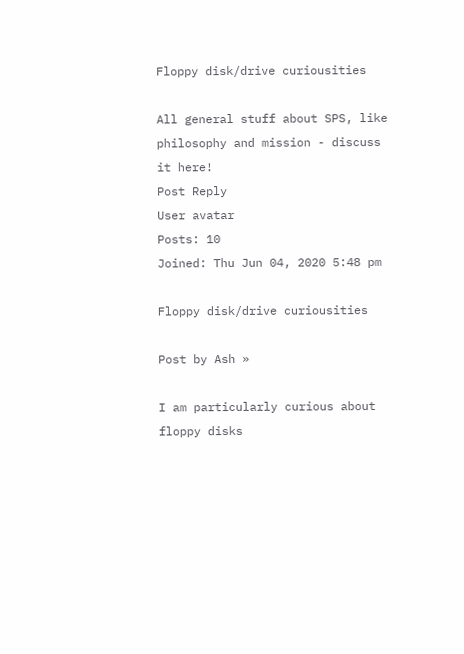Floppy disk/drive curiousities

All general stuff about SPS, like philosophy and mission - discuss it here!
Post Reply
User avatar
Posts: 10
Joined: Thu Jun 04, 2020 5:48 pm

Floppy disk/drive curiousities

Post by Ash »

I am particularly curious about floppy disks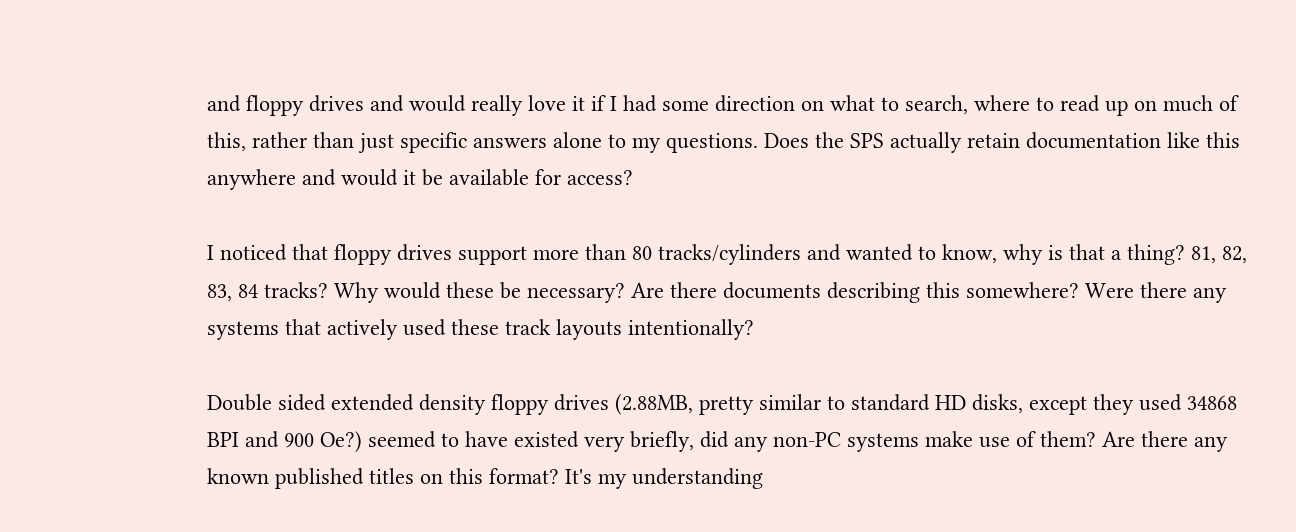and floppy drives and would really love it if I had some direction on what to search, where to read up on much of this, rather than just specific answers alone to my questions. Does the SPS actually retain documentation like this anywhere and would it be available for access?

I noticed that floppy drives support more than 80 tracks/cylinders and wanted to know, why is that a thing? 81, 82, 83, 84 tracks? Why would these be necessary? Are there documents describing this somewhere? Were there any systems that actively used these track layouts intentionally?

Double sided extended density floppy drives (2.88MB, pretty similar to standard HD disks, except they used 34868 BPI and 900 Oe?) seemed to have existed very briefly, did any non-PC systems make use of them? Are there any known published titles on this format? It's my understanding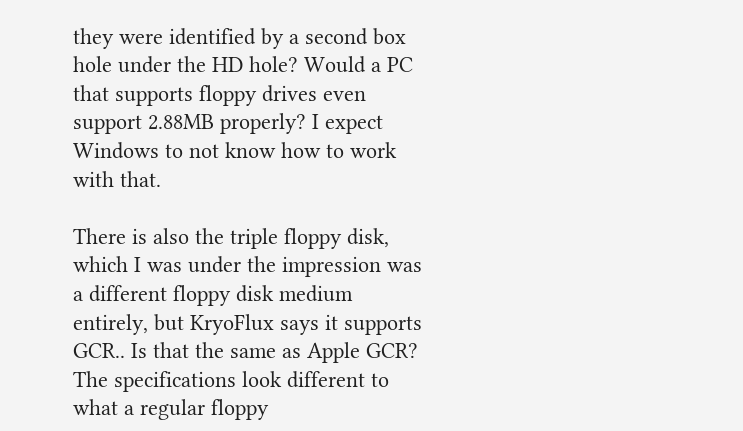they were identified by a second box hole under the HD hole? Would a PC that supports floppy drives even support 2.88MB properly? I expect Windows to not know how to work with that.

There is also the triple floppy disk, which I was under the impression was a different floppy disk medium entirely, but KryoFlux says it supports GCR.. Is that the same as Apple GCR? The specifications look different to what a regular floppy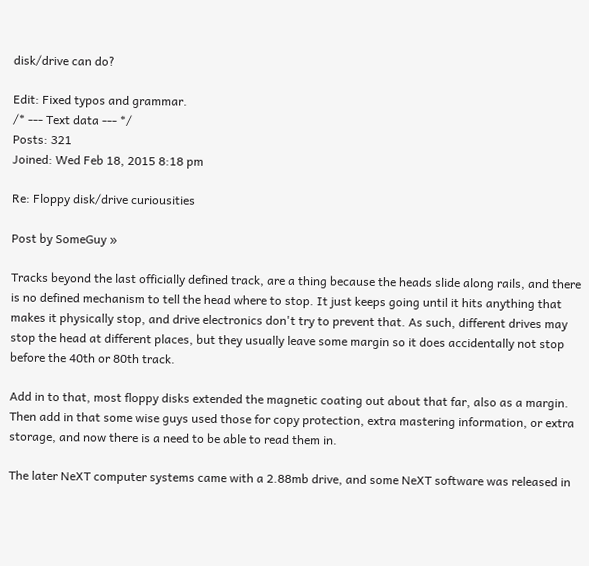disk/drive can do?

Edit: Fixed typos and grammar.
/* --- Text data --- */
Posts: 321
Joined: Wed Feb 18, 2015 8:18 pm

Re: Floppy disk/drive curiousities

Post by SomeGuy »

Tracks beyond the last officially defined track, are a thing because the heads slide along rails, and there is no defined mechanism to tell the head where to stop. It just keeps going until it hits anything that makes it physically stop, and drive electronics don't try to prevent that. As such, different drives may stop the head at different places, but they usually leave some margin so it does accidentally not stop before the 40th or 80th track.

Add in to that, most floppy disks extended the magnetic coating out about that far, also as a margin. Then add in that some wise guys used those for copy protection, extra mastering information, or extra storage, and now there is a need to be able to read them in.

The later NeXT computer systems came with a 2.88mb drive, and some NeXT software was released in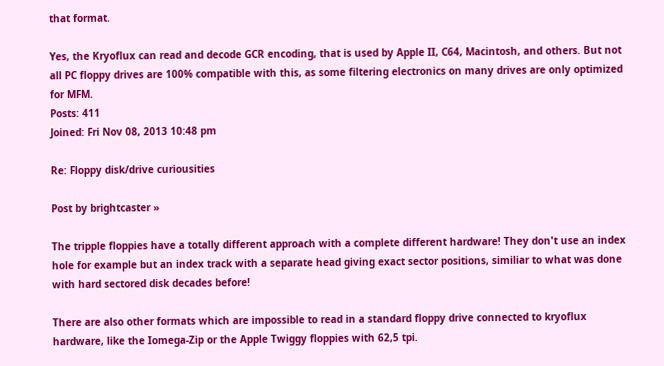that format.

Yes, the Kryoflux can read and decode GCR encoding, that is used by Apple II, C64, Macintosh, and others. But not all PC floppy drives are 100% compatible with this, as some filtering electronics on many drives are only optimized for MFM.
Posts: 411
Joined: Fri Nov 08, 2013 10:48 pm

Re: Floppy disk/drive curiousities

Post by brightcaster »

The tripple floppies have a totally different approach with a complete different hardware! They don't use an index hole for example but an index track with a separate head giving exact sector positions, similiar to what was done with hard sectored disk decades before!

There are also other formats which are impossible to read in a standard floppy drive connected to kryoflux hardware, like the Iomega-Zip or the Apple Twiggy floppies with 62,5 tpi.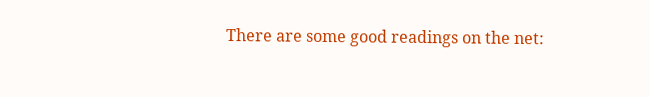There are some good readings on the net: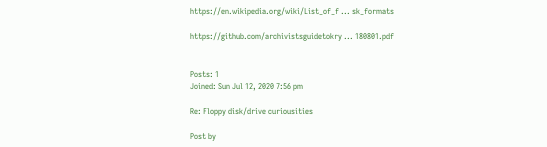https://en.wikipedia.org/wiki/List_of_f ... sk_formats

https://github.com/archivistsguidetokry ... 180801.pdf


Posts: 1
Joined: Sun Jul 12, 2020 7:56 pm

Re: Floppy disk/drive curiousities

Post by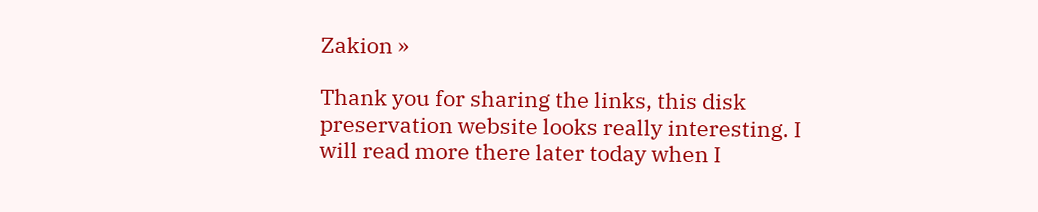Zakion »

Thank you for sharing the links, this disk preservation website looks really interesting. I will read more there later today when I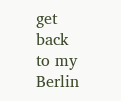get back to my Berlin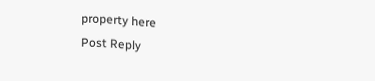property here
Post Reply